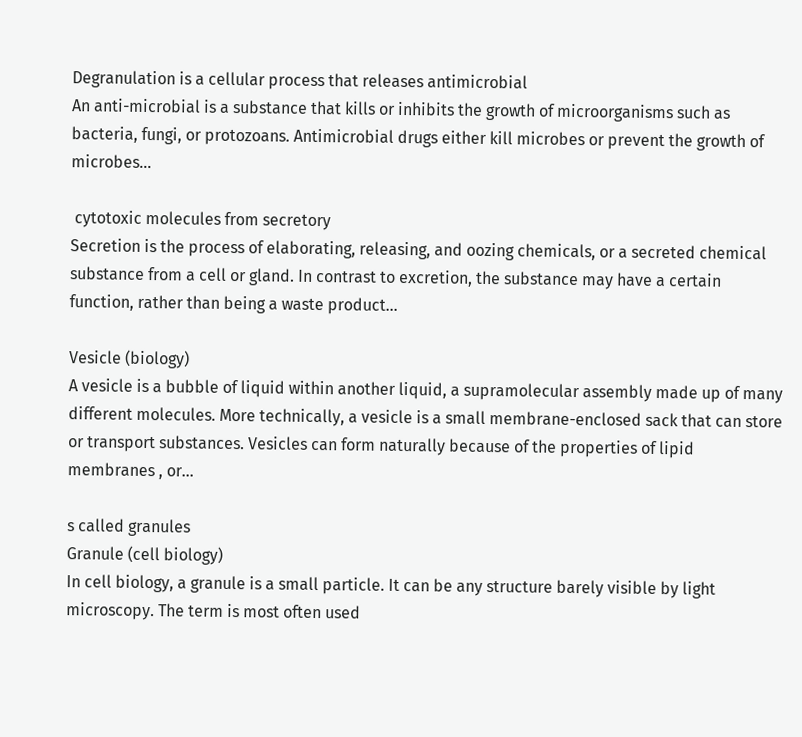Degranulation is a cellular process that releases antimicrobial
An anti-microbial is a substance that kills or inhibits the growth of microorganisms such as bacteria, fungi, or protozoans. Antimicrobial drugs either kill microbes or prevent the growth of microbes...

 cytotoxic molecules from secretory
Secretion is the process of elaborating, releasing, and oozing chemicals, or a secreted chemical substance from a cell or gland. In contrast to excretion, the substance may have a certain function, rather than being a waste product...

Vesicle (biology)
A vesicle is a bubble of liquid within another liquid, a supramolecular assembly made up of many different molecules. More technically, a vesicle is a small membrane-enclosed sack that can store or transport substances. Vesicles can form naturally because of the properties of lipid membranes , or...

s called granules
Granule (cell biology)
In cell biology, a granule is a small particle. It can be any structure barely visible by light microscopy. The term is most often used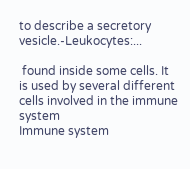to describe a secretory vesicle.-Leukocytes:...

 found inside some cells. It is used by several different cells involved in the immune system
Immune system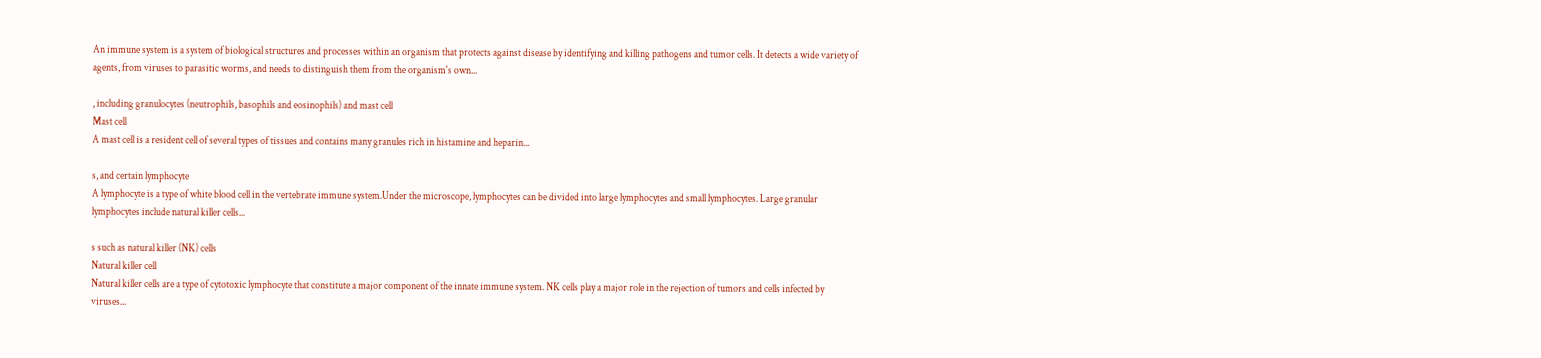An immune system is a system of biological structures and processes within an organism that protects against disease by identifying and killing pathogens and tumor cells. It detects a wide variety of agents, from viruses to parasitic worms, and needs to distinguish them from the organism's own...

, including granulocytes (neutrophils, basophils and eosinophils) and mast cell
Mast cell
A mast cell is a resident cell of several types of tissues and contains many granules rich in histamine and heparin...

s, and certain lymphocyte
A lymphocyte is a type of white blood cell in the vertebrate immune system.Under the microscope, lymphocytes can be divided into large lymphocytes and small lymphocytes. Large granular lymphocytes include natural killer cells...

s such as natural killer (NK) cells
Natural killer cell
Natural killer cells are a type of cytotoxic lymphocyte that constitute a major component of the innate immune system. NK cells play a major role in the rejection of tumors and cells infected by viruses...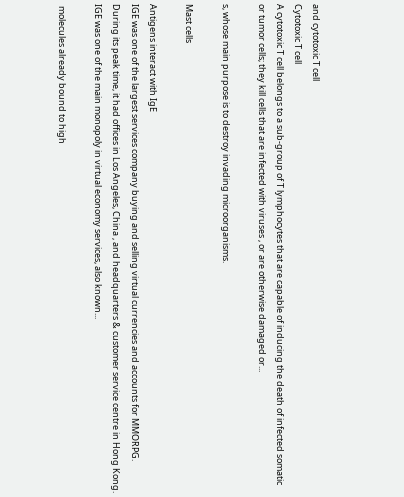and cytotoxic T cell
Cytotoxic T cell
A cytotoxic T cell belongs to a sub-group of T lymphocytes that are capable of inducing the death of infected somatic or tumor cells; they kill cells that are infected with viruses , or are otherwise damaged or...

s, whose main purpose is to destroy invading microorganisms.

Mast cells

Antigens interact with IgE
IGE was one of the largest services company buying and selling virtual currencies and accounts for MMORPG. During its peak time, it had offices in Los Angeles, China , and headquarters & customer service centre in Hong Kong. IGE was one of the main monopoly in virtual economy services, also known...

 molecules already bound to high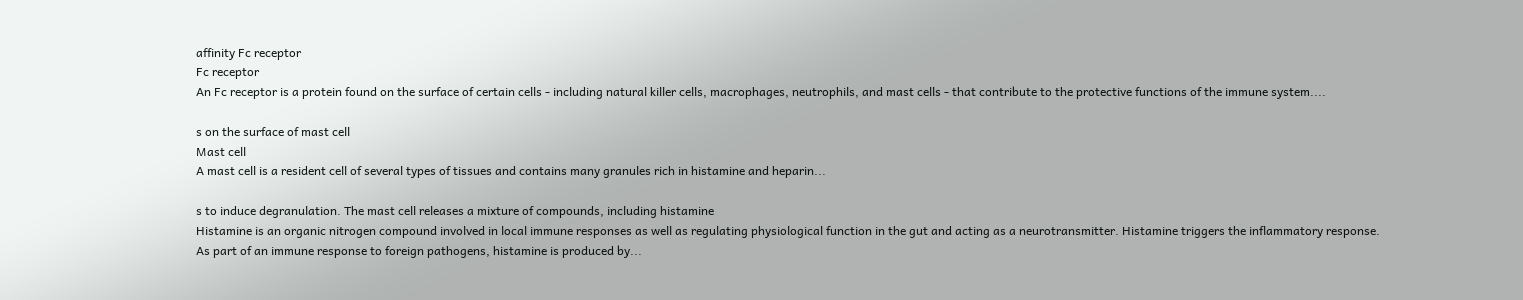affinity Fc receptor
Fc receptor
An Fc receptor is a protein found on the surface of certain cells - including natural killer cells, macrophages, neutrophils, and mast cells - that contribute to the protective functions of the immune system....

s on the surface of mast cell
Mast cell
A mast cell is a resident cell of several types of tissues and contains many granules rich in histamine and heparin...

s to induce degranulation. The mast cell releases a mixture of compounds, including histamine
Histamine is an organic nitrogen compound involved in local immune responses as well as regulating physiological function in the gut and acting as a neurotransmitter. Histamine triggers the inflammatory response. As part of an immune response to foreign pathogens, histamine is produced by...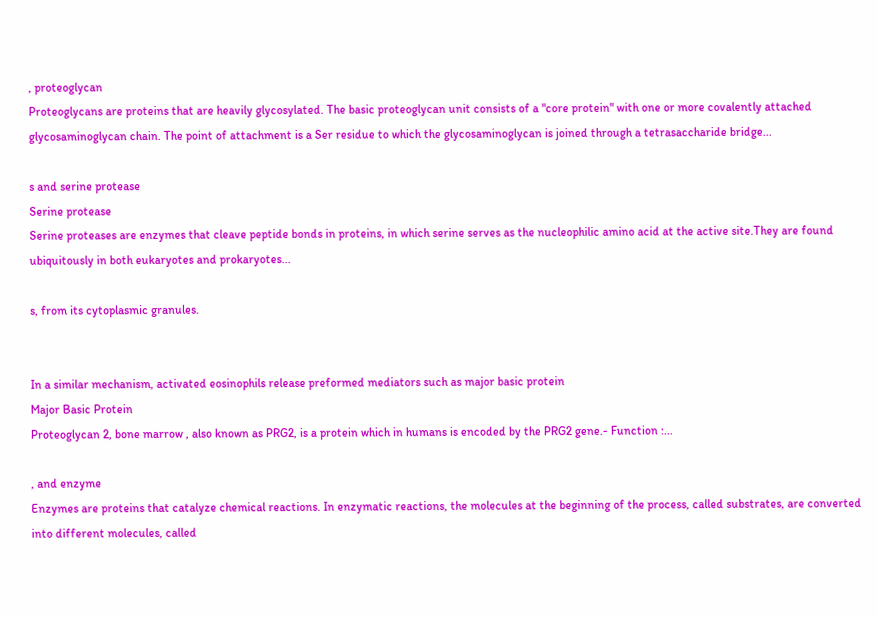, proteoglycan
Proteoglycans are proteins that are heavily glycosylated. The basic proteoglycan unit consists of a "core protein" with one or more covalently attached glycosaminoglycan chain. The point of attachment is a Ser residue to which the glycosaminoglycan is joined through a tetrasaccharide bridge...

s and serine protease
Serine protease
Serine proteases are enzymes that cleave peptide bonds in proteins, in which serine serves as the nucleophilic amino acid at the active site.They are found ubiquitously in both eukaryotes and prokaryotes...

s, from its cytoplasmic granules.


In a similar mechanism, activated eosinophils release preformed mediators such as major basic protein
Major Basic Protein
Proteoglycan 2, bone marrow , also known as PRG2, is a protein which in humans is encoded by the PRG2 gene.- Function :...

, and enzyme
Enzymes are proteins that catalyze chemical reactions. In enzymatic reactions, the molecules at the beginning of the process, called substrates, are converted into different molecules, called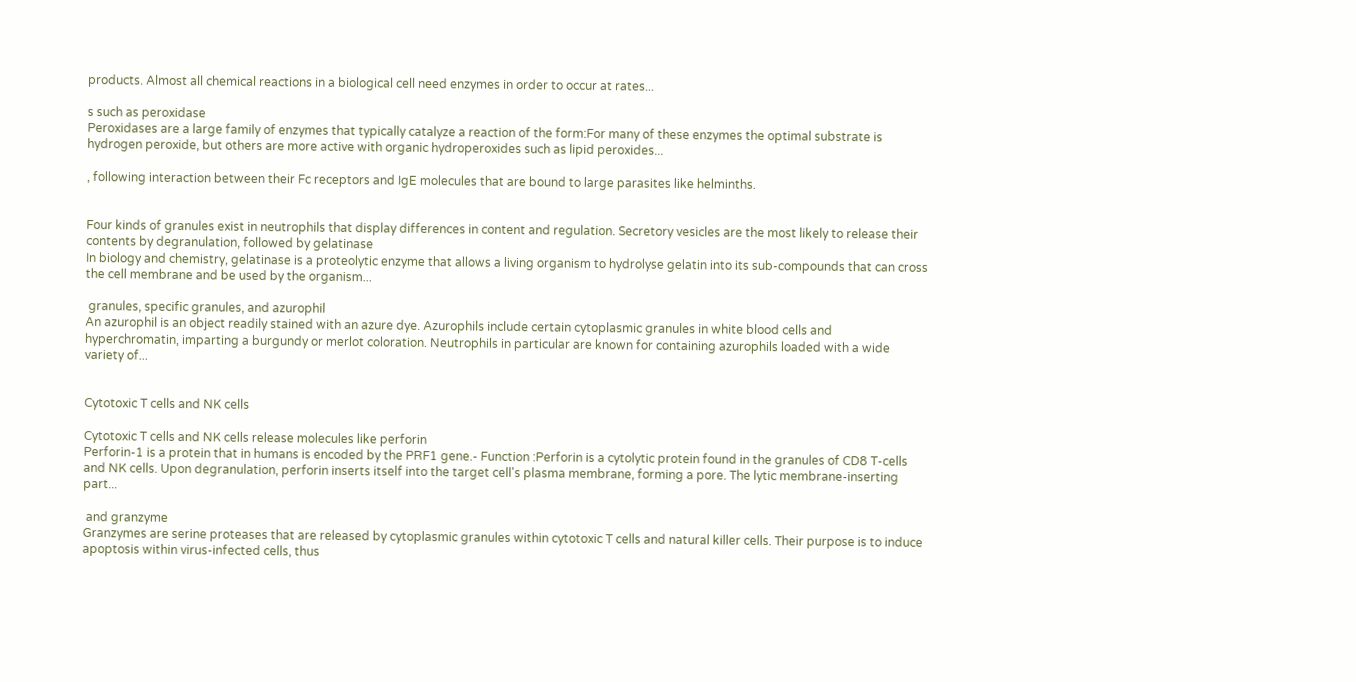products. Almost all chemical reactions in a biological cell need enzymes in order to occur at rates...

s such as peroxidase
Peroxidases are a large family of enzymes that typically catalyze a reaction of the form:For many of these enzymes the optimal substrate is hydrogen peroxide, but others are more active with organic hydroperoxides such as lipid peroxides...

, following interaction between their Fc receptors and IgE molecules that are bound to large parasites like helminths.


Four kinds of granules exist in neutrophils that display differences in content and regulation. Secretory vesicles are the most likely to release their contents by degranulation, followed by gelatinase
In biology and chemistry, gelatinase is a proteolytic enzyme that allows a living organism to hydrolyse gelatin into its sub-compounds that can cross the cell membrane and be used by the organism...

 granules, specific granules, and azurophil
An azurophil is an object readily stained with an azure dye. Azurophils include certain cytoplasmic granules in white blood cells and hyperchromatin, imparting a burgundy or merlot coloration. Neutrophils in particular are known for containing azurophils loaded with a wide variety of...


Cytotoxic T cells and NK cells

Cytotoxic T cells and NK cells release molecules like perforin
Perforin-1 is a protein that in humans is encoded by the PRF1 gene.- Function :Perforin is a cytolytic protein found in the granules of CD8 T-cells and NK cells. Upon degranulation, perforin inserts itself into the target cell's plasma membrane, forming a pore. The lytic membrane-inserting part...

 and granzyme
Granzymes are serine proteases that are released by cytoplasmic granules within cytotoxic T cells and natural killer cells. Their purpose is to induce apoptosis within virus-infected cells, thus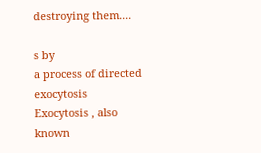destroying them....

s by
a process of directed exocytosis
Exocytosis , also known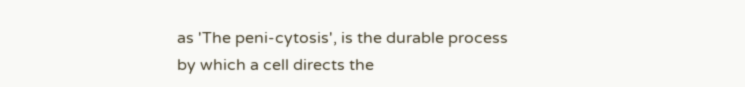as 'The peni-cytosis', is the durable process by which a cell directs the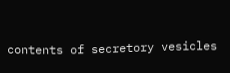contents of secretory vesicles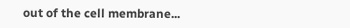out of the cell membrane...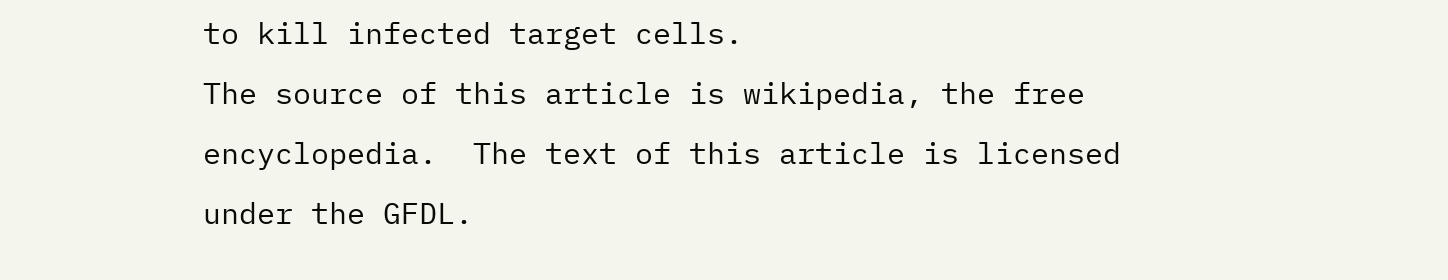to kill infected target cells.
The source of this article is wikipedia, the free encyclopedia.  The text of this article is licensed under the GFDL.